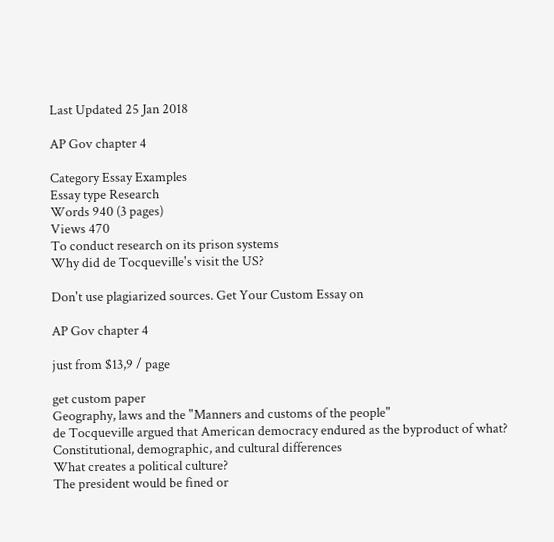Last Updated 25 Jan 2018

AP Gov chapter 4

Category Essay Examples
Essay type Research
Words 940 (3 pages)
Views 470
To conduct research on its prison systems
Why did de Tocqueville's visit the US?

Don't use plagiarized sources. Get Your Custom Essay on

AP Gov chapter 4

just from $13,9 / page

get custom paper
Geography, laws and the "Manners and customs of the people"
de Tocqueville argued that American democracy endured as the byproduct of what?
Constitutional, demographic, and cultural differences
What creates a political culture?
The president would be fined or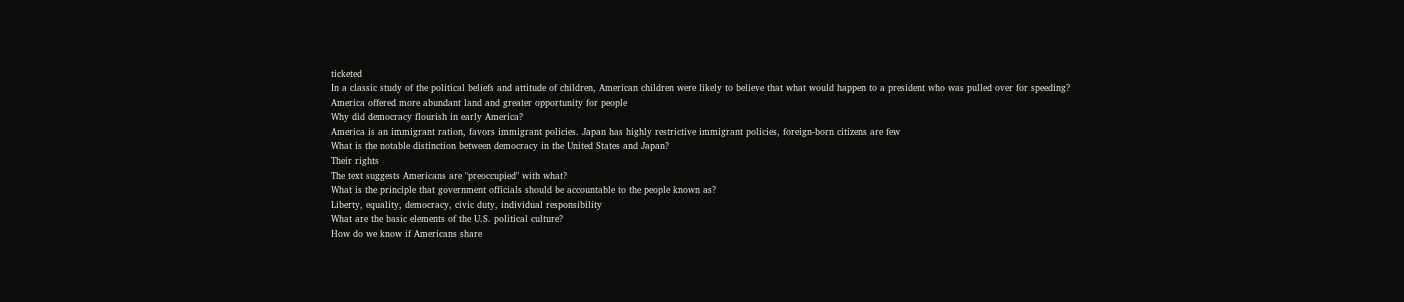ticketed
In a classic study of the political beliefs and attitude of children, American children were likely to believe that what would happen to a president who was pulled over for speeding?
America offered more abundant land and greater opportunity for people
Why did democracy flourish in early America?
America is an immigrant ration, favors immigrant policies. Japan has highly restrictive immigrant policies, foreign-born citizens are few
What is the notable distinction between democracy in the United States and Japan?
Their rights
The text suggests Americans are "preoccupied" with what?
What is the principle that government officials should be accountable to the people known as?
Liberty, equality, democracy, civic duty, individual responsibility
What are the basic elements of the U.S. political culture?
How do we know if Americans share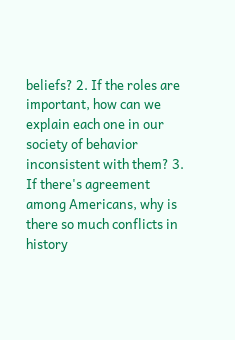beliefs? 2. If the roles are important, how can we explain each one in our society of behavior inconsistent with them? 3. If there's agreement among Americans, why is there so much conflicts in history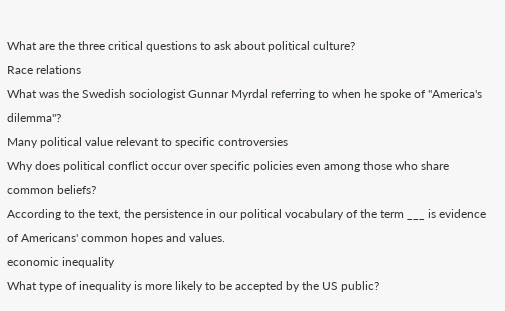What are the three critical questions to ask about political culture?
Race relations
What was the Swedish sociologist Gunnar Myrdal referring to when he spoke of "America's dilemma"?
Many political value relevant to specific controversies
Why does political conflict occur over specific policies even among those who share common beliefs?
According to the text, the persistence in our political vocabulary of the term ___ is evidence of Americans' common hopes and values.
economic inequality
What type of inequality is more likely to be accepted by the US public?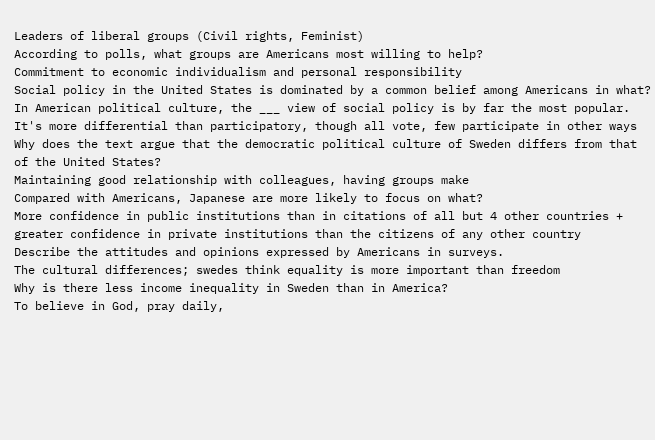Leaders of liberal groups (Civil rights, Feminist)
According to polls, what groups are Americans most willing to help?
Commitment to economic individualism and personal responsibility
Social policy in the United States is dominated by a common belief among Americans in what?
In American political culture, the ___ view of social policy is by far the most popular.
It's more differential than participatory, though all vote, few participate in other ways
Why does the text argue that the democratic political culture of Sweden differs from that of the United States?
Maintaining good relationship with colleagues, having groups make
Compared with Americans, Japanese are more likely to focus on what?
More confidence in public institutions than in citations of all but 4 other countries + greater confidence in private institutions than the citizens of any other country
Describe the attitudes and opinions expressed by Americans in surveys.
The cultural differences; swedes think equality is more important than freedom
Why is there less income inequality in Sweden than in America?
To believe in God, pray daily,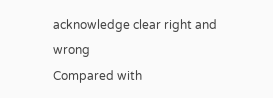acknowledge clear right and wrong
Compared with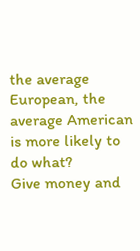the average European, the average American is more likely to do what?
Give money and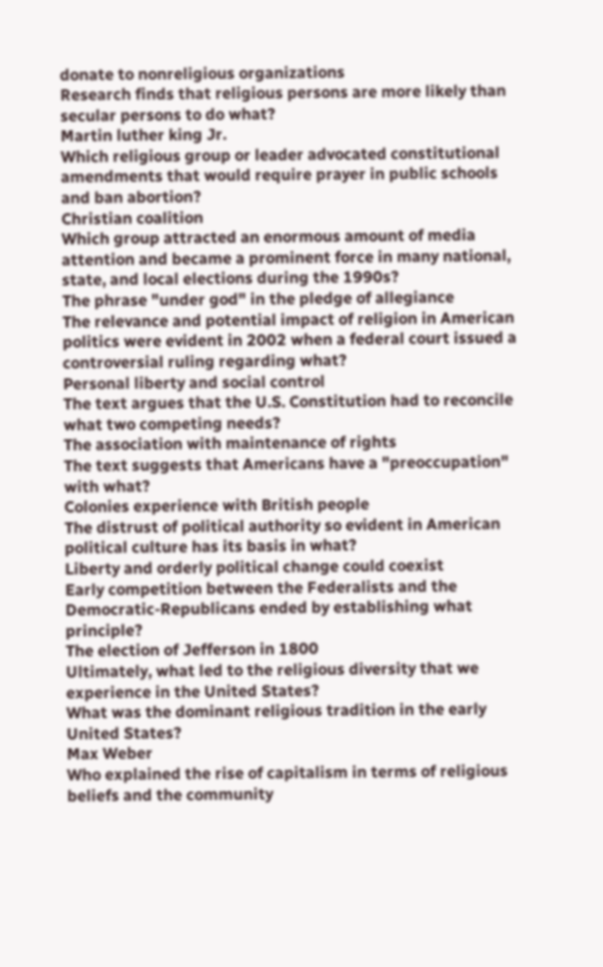donate to nonreligious organizations
Research finds that religious persons are more likely than secular persons to do what?
Martin luther king Jr.
Which religious group or leader advocated constitutional amendments that would require prayer in public schools and ban abortion?
Christian coalition
Which group attracted an enormous amount of media attention and became a prominent force in many national, state, and local elections during the 1990s?
The phrase "under god" in the pledge of allegiance
The relevance and potential impact of religion in American politics were evident in 2002 when a federal court issued a controversial ruling regarding what?
Personal liberty and social control
The text argues that the U.S. Constitution had to reconcile what two competing needs?
The association with maintenance of rights
The text suggests that Americans have a "preoccupation" with what?
Colonies experience with British people
The distrust of political authority so evident in American political culture has its basis in what?
Liberty and orderly political change could coexist
Early competition between the Federalists and the Democratic-Republicans ended by establishing what principle?
The election of Jefferson in 1800
Ultimately, what led to the religious diversity that we experience in the United States?
What was the dominant religious tradition in the early United States?
Max Weber
Who explained the rise of capitalism in terms of religious beliefs and the community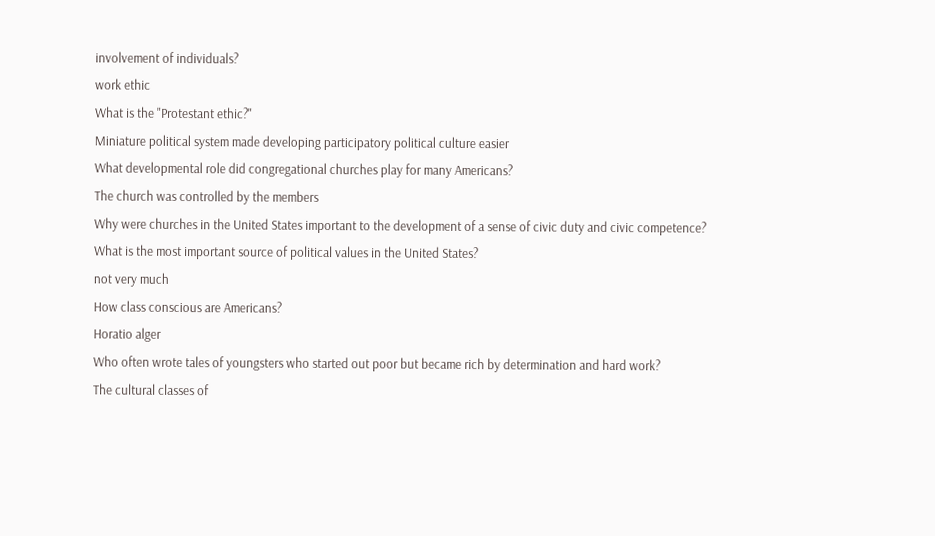involvement of individuals?
work ethic
What is the "Protestant ethic?"
Miniature political system made developing participatory political culture easier
What developmental role did congregational churches play for many Americans?
The church was controlled by the members
Why were churches in the United States important to the development of a sense of civic duty and civic competence?
What is the most important source of political values in the United States?
not very much
How class conscious are Americans?
Horatio alger
Who often wrote tales of youngsters who started out poor but became rich by determination and hard work?
The cultural classes of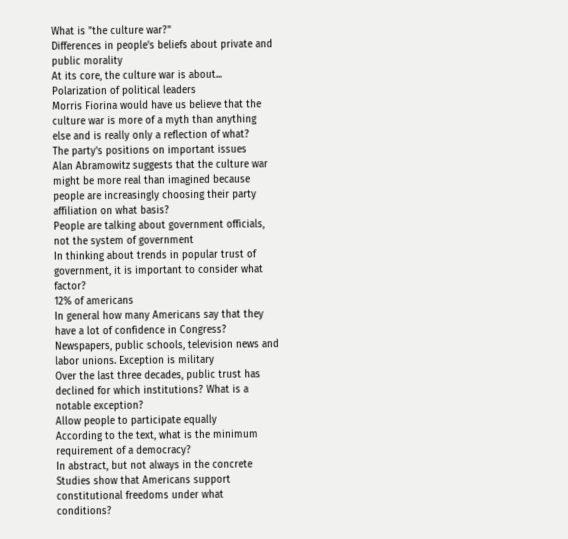What is "the culture war?"
Differences in people's beliefs about private and public morality
At its core, the culture war is about...
Polarization of political leaders
Morris Fiorina would have us believe that the culture war is more of a myth than anything else and is really only a reflection of what?
The party's positions on important issues
Alan Abramowitz suggests that the culture war might be more real than imagined because people are increasingly choosing their party affiliation on what basis?
People are talking about government officials, not the system of government
In thinking about trends in popular trust of government, it is important to consider what factor?
12% of americans
In general how many Americans say that they have a lot of confidence in Congress?
Newspapers, public schools, television news and labor unions. Exception is military
Over the last three decades, public trust has declined for which institutions? What is a notable exception?
Allow people to participate equally
According to the text, what is the minimum requirement of a democracy?
In abstract, but not always in the concrete
Studies show that Americans support constitutional freedoms under what conditions?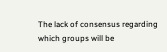The lack of consensus regarding which groups will be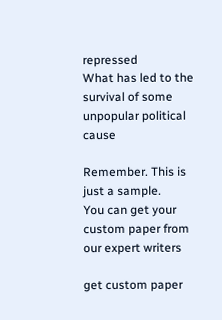repressed
What has led to the survival of some unpopular political cause

Remember. This is just a sample.
You can get your custom paper from our expert writers

get custom paper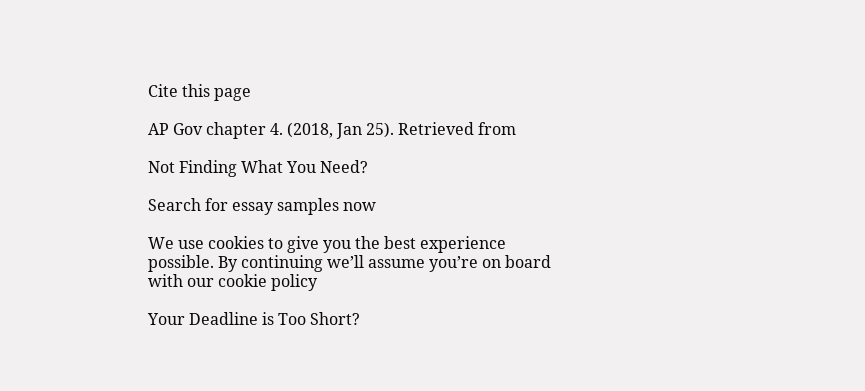Cite this page

AP Gov chapter 4. (2018, Jan 25). Retrieved from

Not Finding What You Need?

Search for essay samples now

We use cookies to give you the best experience possible. By continuing we’ll assume you’re on board with our cookie policy

Your Deadline is Too Short?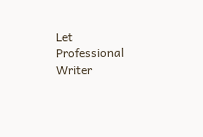Let Professional Writer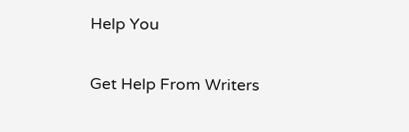Help You

Get Help From Writers